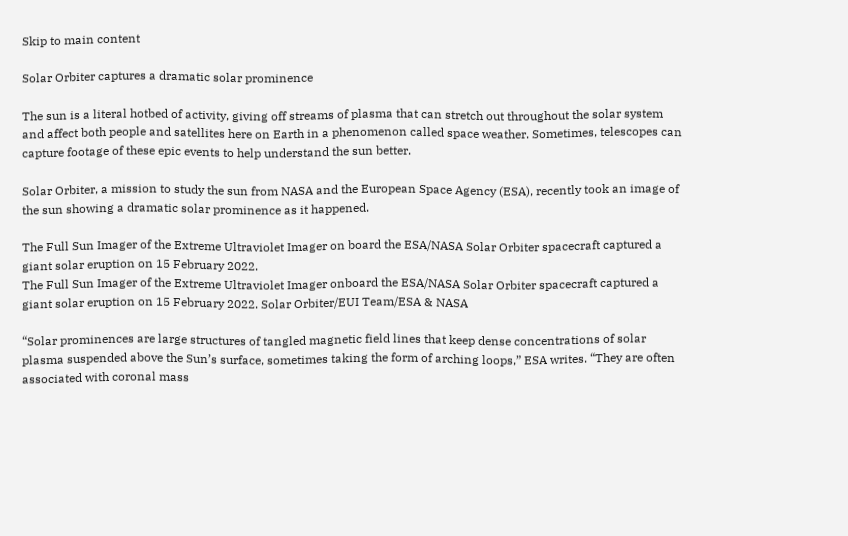Skip to main content

Solar Orbiter captures a dramatic solar prominence

The sun is a literal hotbed of activity, giving off streams of plasma that can stretch out throughout the solar system and affect both people and satellites here on Earth in a phenomenon called space weather. Sometimes, telescopes can capture footage of these epic events to help understand the sun better.

Solar Orbiter, a mission to study the sun from NASA and the European Space Agency (ESA), recently took an image of the sun showing a dramatic solar prominence as it happened.

The Full Sun Imager of the Extreme Ultraviolet Imager on board the ESA/NASA Solar Orbiter spacecraft captured a giant solar eruption on 15 February 2022.
The Full Sun Imager of the Extreme Ultraviolet Imager onboard the ESA/NASA Solar Orbiter spacecraft captured a giant solar eruption on 15 February 2022. Solar Orbiter/EUI Team/ESA & NASA

“Solar prominences are large structures of tangled magnetic field lines that keep dense concentrations of solar plasma suspended above the Sun’s surface, sometimes taking the form of arching loops,” ESA writes. “They are often associated with coronal mass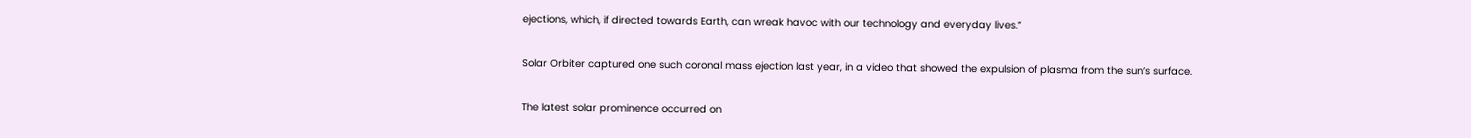ejections, which, if directed towards Earth, can wreak havoc with our technology and everyday lives.”

Solar Orbiter captured one such coronal mass ejection last year, in a video that showed the expulsion of plasma from the sun’s surface.

The latest solar prominence occurred on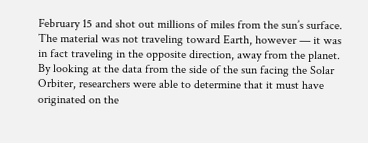February 15 and shot out millions of miles from the sun’s surface. The material was not traveling toward Earth, however — it was in fact traveling in the opposite direction, away from the planet. By looking at the data from the side of the sun facing the Solar Orbiter, researchers were able to determine that it must have originated on the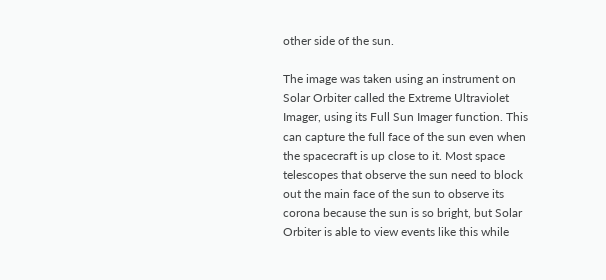other side of the sun.

The image was taken using an instrument on Solar Orbiter called the Extreme Ultraviolet Imager, using its Full Sun Imager function. This can capture the full face of the sun even when the spacecraft is up close to it. Most space telescopes that observe the sun need to block out the main face of the sun to observe its corona because the sun is so bright, but Solar Orbiter is able to view events like this while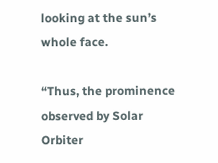looking at the sun’s whole face.

“Thus, the prominence observed by Solar Orbiter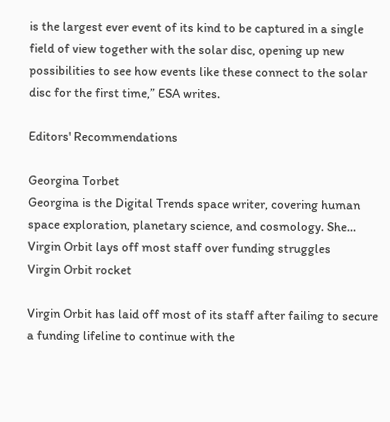is the largest ever event of its kind to be captured in a single field of view together with the solar disc, opening up new possibilities to see how events like these connect to the solar disc for the first time,” ESA writes.

Editors' Recommendations

Georgina Torbet
Georgina is the Digital Trends space writer, covering human space exploration, planetary science, and cosmology. She…
Virgin Orbit lays off most staff over funding struggles
Virgin Orbit rocket

Virgin Orbit has laid off most of its staff after failing to secure a funding lifeline to continue with the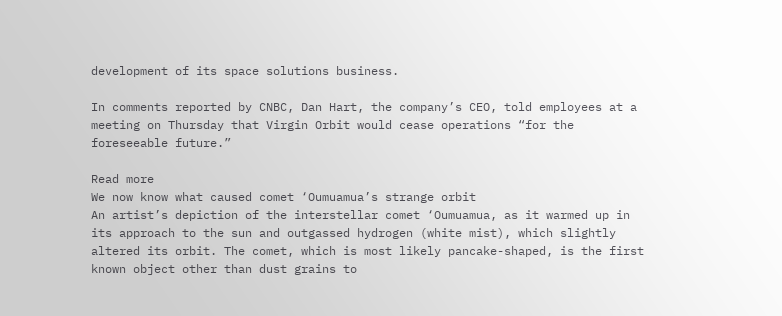development of its space solutions business.

In comments reported by CNBC, Dan Hart, the company’s CEO, told employees at a meeting on Thursday that Virgin Orbit would cease operations “for the foreseeable future.”

Read more
We now know what caused comet ‘Oumuamua’s strange orbit
An artist’s depiction of the interstellar comet ‘Oumuamua, as it warmed up in its approach to the sun and outgassed hydrogen (white mist), which slightly altered its orbit. The comet, which is most likely pancake-shaped, is the first known object other than dust grains to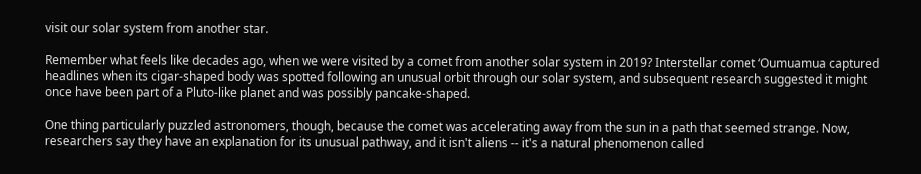visit our solar system from another star.

Remember what feels like decades ago, when we were visited by a comet from another solar system in 2019? Interstellar comet ‘Oumuamua captured headlines when its cigar-shaped body was spotted following an unusual orbit through our solar system, and subsequent research suggested it might once have been part of a Pluto-like planet and was possibly pancake-shaped.

One thing particularly puzzled astronomers, though, because the comet was accelerating away from the sun in a path that seemed strange. Now, researchers say they have an explanation for its unusual pathway, and it isn't aliens -- it's a natural phenomenon called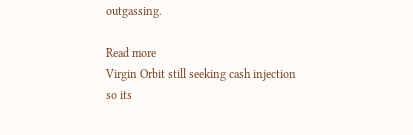outgassing.

Read more
Virgin Orbit still seeking cash injection so its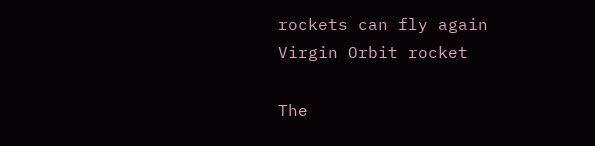rockets can fly again
Virgin Orbit rocket

The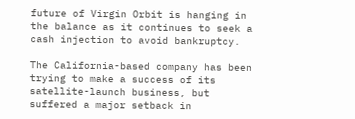future of Virgin Orbit is hanging in the balance as it continues to seek a cash injection to avoid bankruptcy.

The California-based company has been trying to make a success of its satellite-launch business, but suffered a major setback in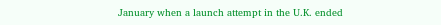January when a launch attempt in the U.K. ended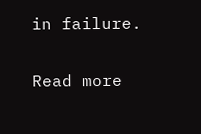in failure.

Read more